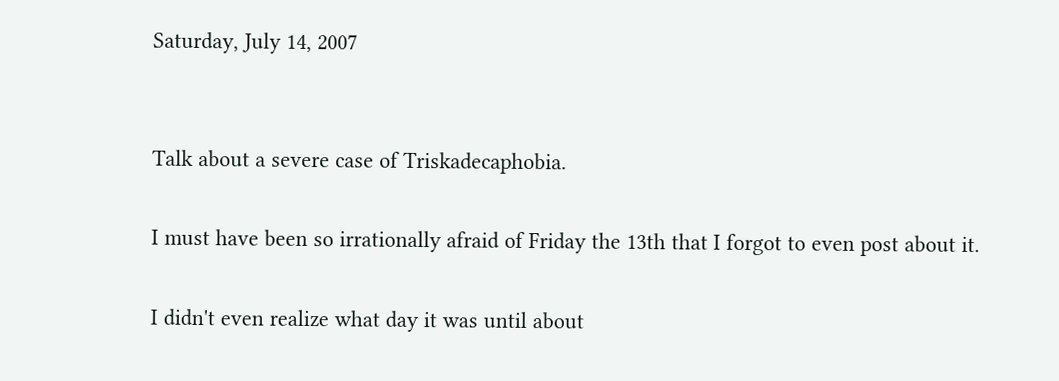Saturday, July 14, 2007


Talk about a severe case of Triskadecaphobia.

I must have been so irrationally afraid of Friday the 13th that I forgot to even post about it.

I didn't even realize what day it was until about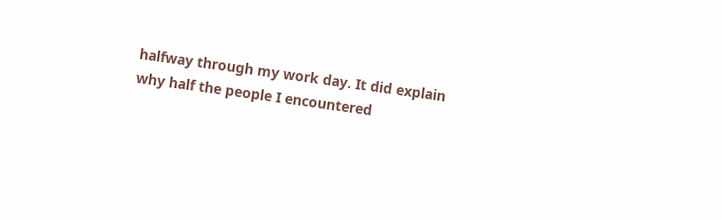halfway through my work day. It did explain why half the people I encountered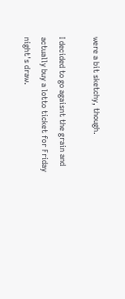were a bit sketchy, though.

I decided to go agaisnt the grain and actually buy a lotto ticket for Friday night's draw.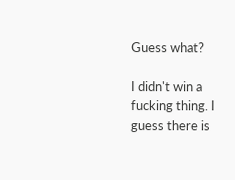Guess what?

I didn't win a fucking thing. I guess there is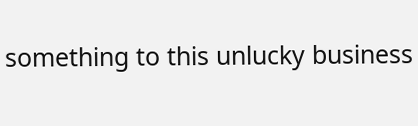something to this unlucky business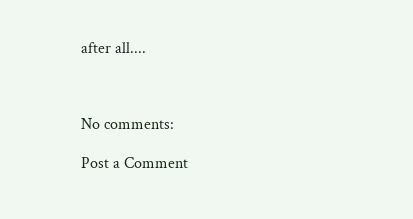after all....



No comments:

Post a Comment